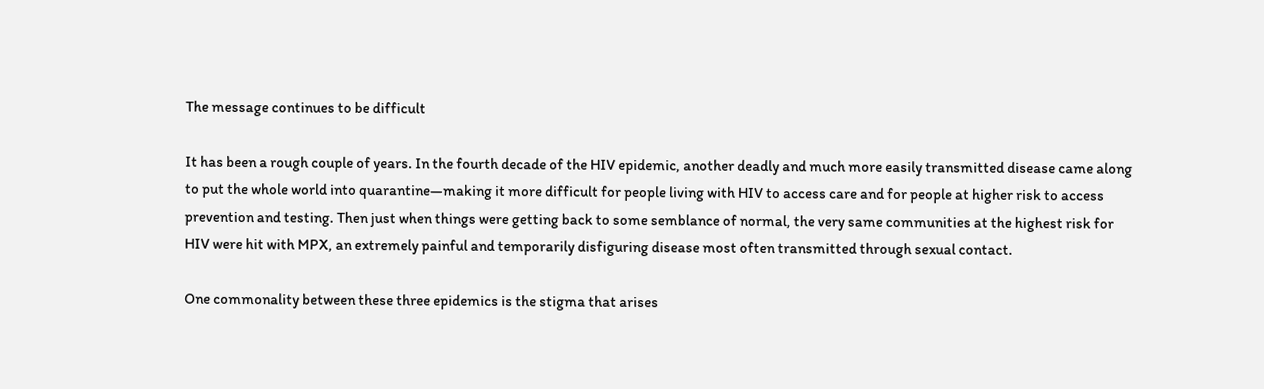The message continues to be difficult

It has been a rough couple of years. In the fourth decade of the HIV epidemic, another deadly and much more easily transmitted disease came along to put the whole world into quarantine—making it more difficult for people living with HIV to access care and for people at higher risk to access prevention and testing. Then just when things were getting back to some semblance of normal, the very same communities at the highest risk for HIV were hit with MPX, an extremely painful and temporarily disfiguring disease most often transmitted through sexual contact.

One commonality between these three epidemics is the stigma that arises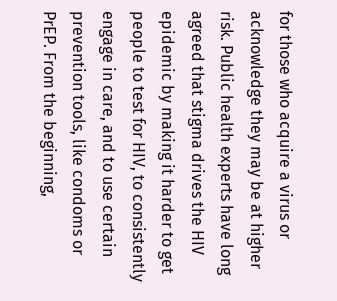for those who acquire a virus or acknowledge they may be at higher risk. Public health experts have long agreed that stigma drives the HIV epidemic by making it harder to get people to test for HIV, to consistently engage in care, and to use certain prevention tools, like condoms or PrEP. From the beginning,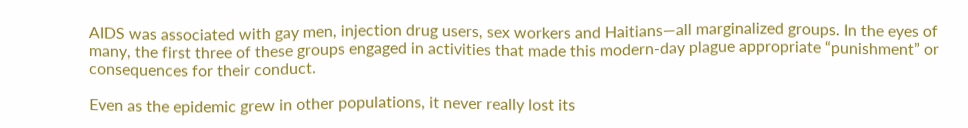AIDS was associated with gay men, injection drug users, sex workers and Haitians—all marginalized groups. In the eyes of many, the first three of these groups engaged in activities that made this modern-day plague appropriate “punishment” or consequences for their conduct.

Even as the epidemic grew in other populations, it never really lost its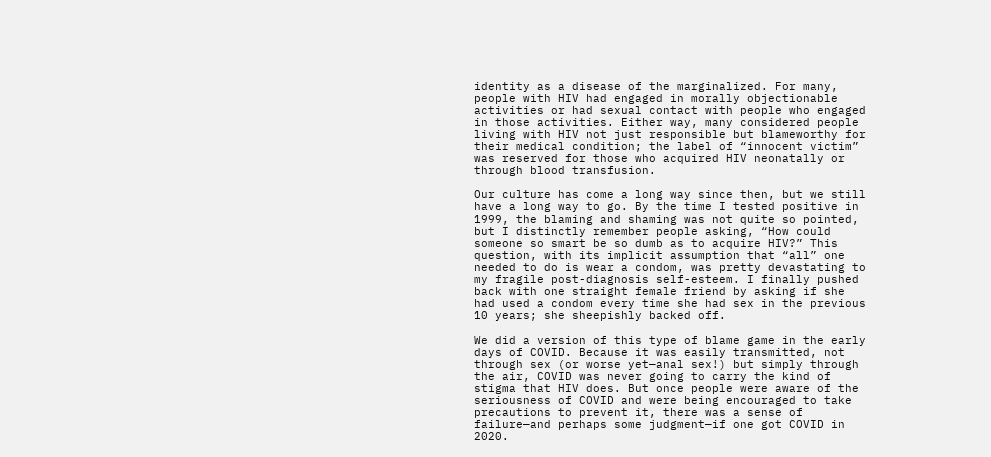identity as a disease of the marginalized. For many, people with HIV had engaged in morally objectionable activities or had sexual contact with people who engaged in those activities. Either way, many considered people living with HIV not just responsible but blameworthy for their medical condition; the label of “innocent victim” was reserved for those who acquired HIV neonatally or through blood transfusion.

Our culture has come a long way since then, but we still have a long way to go. By the time I tested positive in 1999, the blaming and shaming was not quite so pointed, but I distinctly remember people asking, “How could someone so smart be so dumb as to acquire HIV?” This question, with its implicit assumption that “all” one needed to do is wear a condom, was pretty devastating to my fragile post-diagnosis self-esteem. I finally pushed back with one straight female friend by asking if she had used a condom every time she had sex in the previous 10 years; she sheepishly backed off.

We did a version of this type of blame game in the early days of COVID. Because it was easily transmitted, not through sex (or worse yet—anal sex!) but simply through the air, COVID was never going to carry the kind of stigma that HIV does. But once people were aware of the seriousness of COVID and were being encouraged to take precautions to prevent it, there was a sense of failure—and perhaps some judgment—if one got COVID in 2020.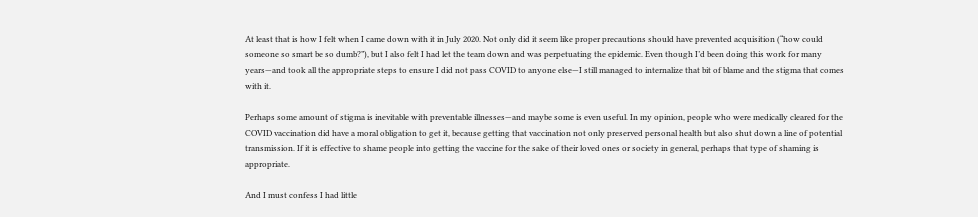At least that is how I felt when I came down with it in July 2020. Not only did it seem like proper precautions should have prevented acquisition (“how could someone so smart be so dumb?”), but I also felt I had let the team down and was perpetuating the epidemic. Even though I’d been doing this work for many years—and took all the appropriate steps to ensure I did not pass COVID to anyone else—I still managed to internalize that bit of blame and the stigma that comes with it.

Perhaps some amount of stigma is inevitable with preventable illnesses—and maybe some is even useful. In my opinion, people who were medically cleared for the COVID vaccination did have a moral obligation to get it, because getting that vaccination not only preserved personal health but also shut down a line of potential transmission. If it is effective to shame people into getting the vaccine for the sake of their loved ones or society in general, perhaps that type of shaming is appropriate.

And I must confess I had little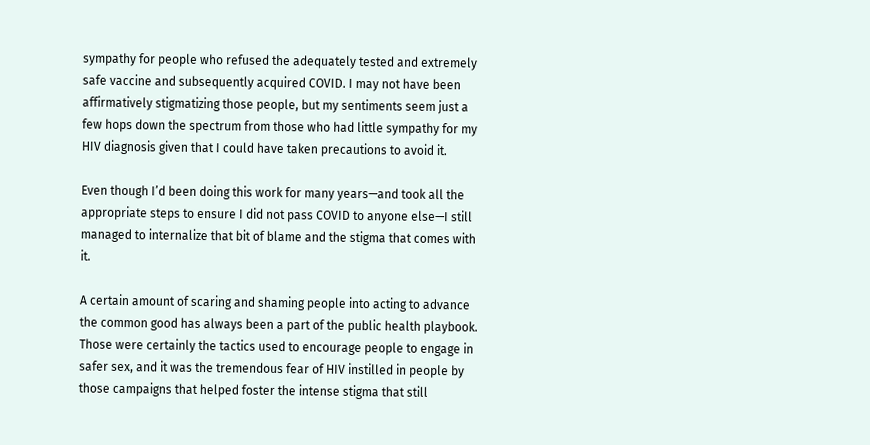sympathy for people who refused the adequately tested and extremely safe vaccine and subsequently acquired COVID. I may not have been affirmatively stigmatizing those people, but my sentiments seem just a few hops down the spectrum from those who had little sympathy for my HIV diagnosis given that I could have taken precautions to avoid it.

Even though I’d been doing this work for many years—and took all the appropriate steps to ensure I did not pass COVID to anyone else—I still managed to internalize that bit of blame and the stigma that comes with it.

A certain amount of scaring and shaming people into acting to advance the common good has always been a part of the public health playbook. Those were certainly the tactics used to encourage people to engage in safer sex, and it was the tremendous fear of HIV instilled in people by those campaigns that helped foster the intense stigma that still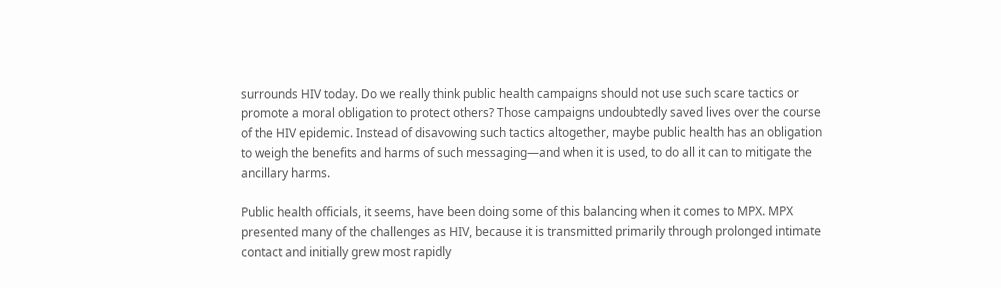surrounds HIV today. Do we really think public health campaigns should not use such scare tactics or promote a moral obligation to protect others? Those campaigns undoubtedly saved lives over the course of the HIV epidemic. Instead of disavowing such tactics altogether, maybe public health has an obligation to weigh the benefits and harms of such messaging—and when it is used, to do all it can to mitigate the ancillary harms.

Public health officials, it seems, have been doing some of this balancing when it comes to MPX. MPX presented many of the challenges as HIV, because it is transmitted primarily through prolonged intimate contact and initially grew most rapidly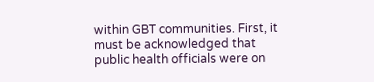within GBT communities. First, it must be acknowledged that public health officials were on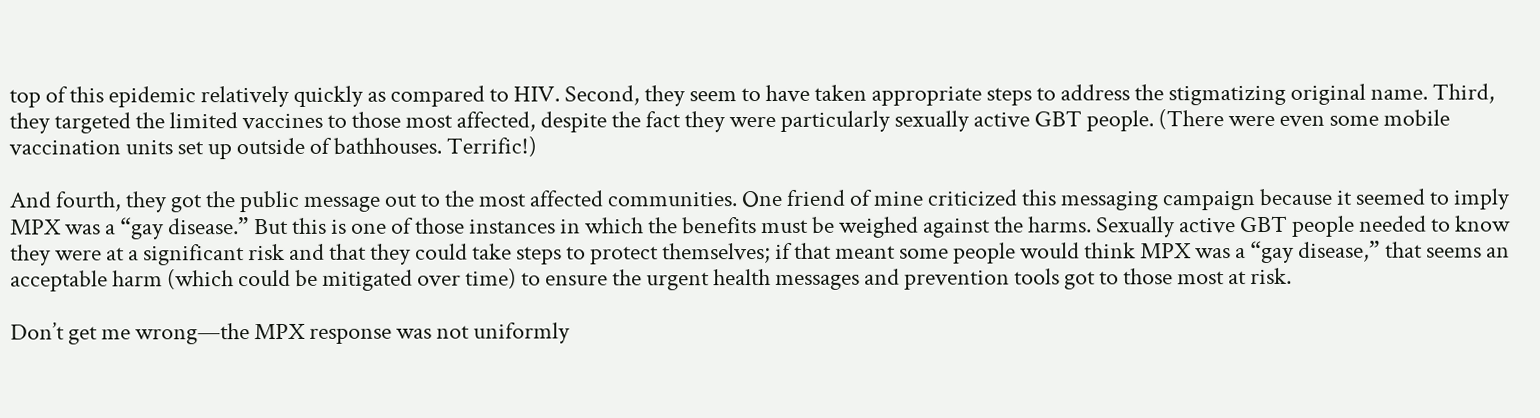top of this epidemic relatively quickly as compared to HIV. Second, they seem to have taken appropriate steps to address the stigmatizing original name. Third, they targeted the limited vaccines to those most affected, despite the fact they were particularly sexually active GBT people. (There were even some mobile vaccination units set up outside of bathhouses. Terrific!)

And fourth, they got the public message out to the most affected communities. One friend of mine criticized this messaging campaign because it seemed to imply MPX was a “gay disease.” But this is one of those instances in which the benefits must be weighed against the harms. Sexually active GBT people needed to know they were at a significant risk and that they could take steps to protect themselves; if that meant some people would think MPX was a “gay disease,” that seems an acceptable harm (which could be mitigated over time) to ensure the urgent health messages and prevention tools got to those most at risk.

Don’t get me wrong—the MPX response was not uniformly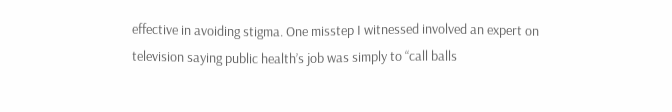effective in avoiding stigma. One misstep I witnessed involved an expert on television saying public health’s job was simply to “call balls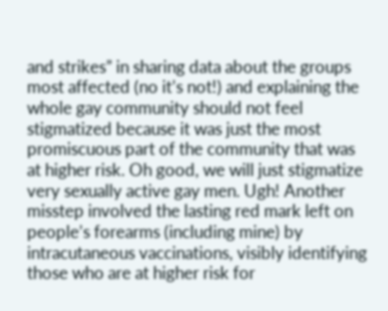and strikes” in sharing data about the groups most affected (no it’s not!) and explaining the whole gay community should not feel stigmatized because it was just the most promiscuous part of the community that was at higher risk. Oh good, we will just stigmatize very sexually active gay men. Ugh! Another misstep involved the lasting red mark left on people’s forearms (including mine) by intracutaneous vaccinations, visibly identifying those who are at higher risk for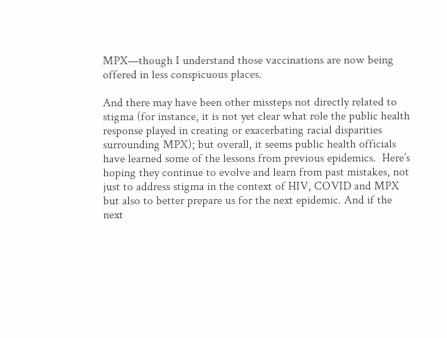MPX—though I understand those vaccinations are now being offered in less conspicuous places.

And there may have been other missteps not directly related to stigma (for instance, it is not yet clear what role the public health response played in creating or exacerbating racial disparities surrounding MPX); but overall, it seems public health officials have learned some of the lessons from previous epidemics.  Here’s hoping they continue to evolve and learn from past mistakes, not just to address stigma in the context of HIV, COVID and MPX but also to better prepare us for the next epidemic. And if the next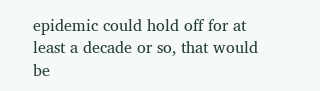epidemic could hold off for at least a decade or so, that would be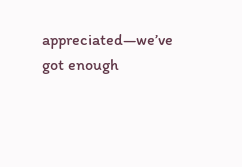appreciated—we’ve got enough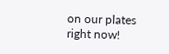on our plates right now!